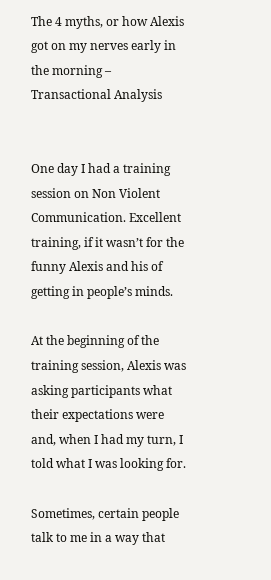The 4 myths, or how Alexis got on my nerves early in the morning – Transactional Analysis


One day I had a training session on Non Violent Communication. Excellent training, if it wasn’t for the funny Alexis and his of getting in people’s minds.

At the beginning of the training session, Alexis was asking participants what their expectations were and, when I had my turn, I told what I was looking for.

Sometimes, certain people talk to me in a way that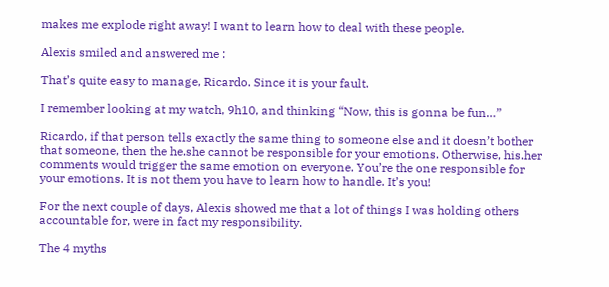makes me explode right away! I want to learn how to deal with these people.

Alexis smiled and answered me :

That’s quite easy to manage, Ricardo. Since it is your fault.

I remember looking at my watch, 9h10, and thinking “Now, this is gonna be fun…”

Ricardo, if that person tells exactly the same thing to someone else and it doesn’t bother that someone, then the he.she cannot be responsible for your emotions. Otherwise, his.her comments would trigger the same emotion on everyone. You’re the one responsible for your emotions. It is not them you have to learn how to handle. It’s you!

For the next couple of days, Alexis showed me that a lot of things I was holding others accountable for, were in fact my responsibility.

The 4 myths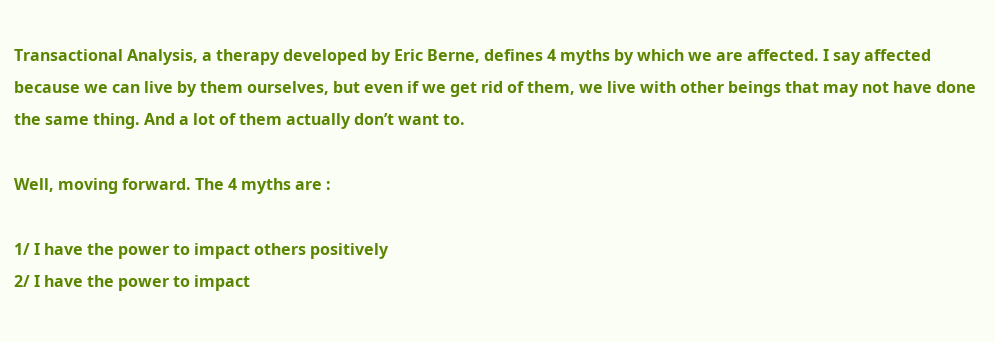Transactional Analysis, a therapy developed by Eric Berne, defines 4 myths by which we are affected. I say affected because we can live by them ourselves, but even if we get rid of them, we live with other beings that may not have done the same thing. And a lot of them actually don’t want to.

Well, moving forward. The 4 myths are :

1/ I have the power to impact others positively
2/ I have the power to impact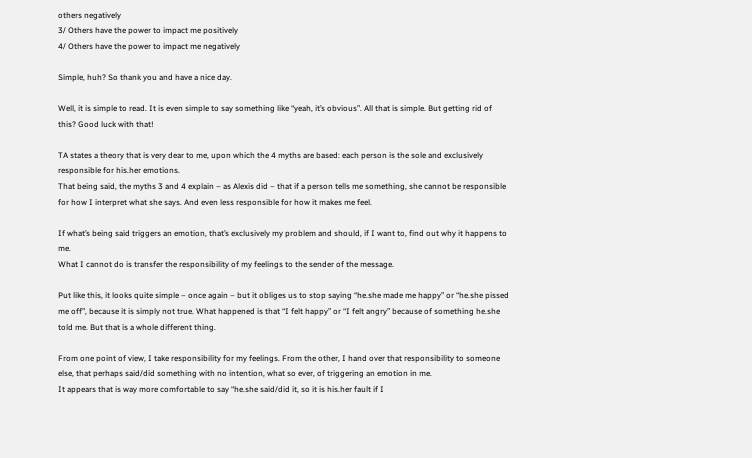others negatively
3/ Others have the power to impact me positively
4/ Others have the power to impact me negatively

Simple, huh? So thank you and have a nice day.

Well, it is simple to read. It is even simple to say something like “yeah, it’s obvious”. All that is simple. But getting rid of this? Good luck with that!

TA states a theory that is very dear to me, upon which the 4 myths are based: each person is the sole and exclusively responsible for his.her emotions.
That being said, the myths 3 and 4 explain – as Alexis did – that if a person tells me something, she cannot be responsible for how I interpret what she says. And even less responsible for how it makes me feel.

If what’s being said triggers an emotion, that’s exclusively my problem and should, if I want to, find out why it happens to me.
What I cannot do is transfer the responsibility of my feelings to the sender of the message.

Put like this, it looks quite simple – once again – but it obliges us to stop saying “he.she made me happy” or “he.she pissed me off”, because it is simply not true. What happened is that “I felt happy” or “I felt angry” because of something he.she told me. But that is a whole different thing.

From one point of view, I take responsibility for my feelings. From the other, I hand over that responsibility to someone else, that perhaps said/did something with no intention, what so ever, of triggering an emotion in me.
It appears that is way more comfortable to say “he.she said/did it, so it is his.her fault if I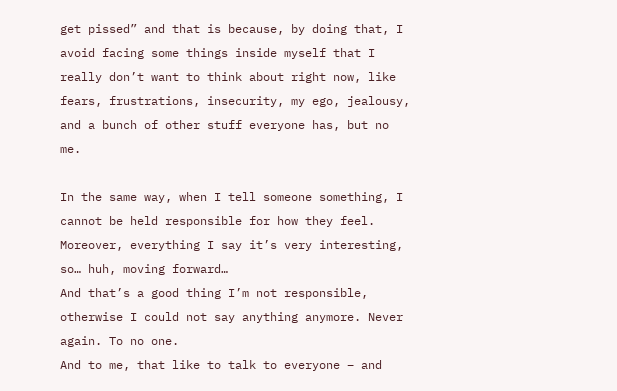get pissed” and that is because, by doing that, I avoid facing some things inside myself that I really don’t want to think about right now, like fears, frustrations, insecurity, my ego, jealousy, and a bunch of other stuff everyone has, but no me.

In the same way, when I tell someone something, I cannot be held responsible for how they feel. Moreover, everything I say it’s very interesting, so… huh, moving forward…
And that’s a good thing I’m not responsible, otherwise I could not say anything anymore. Never again. To no one.
And to me, that like to talk to everyone – and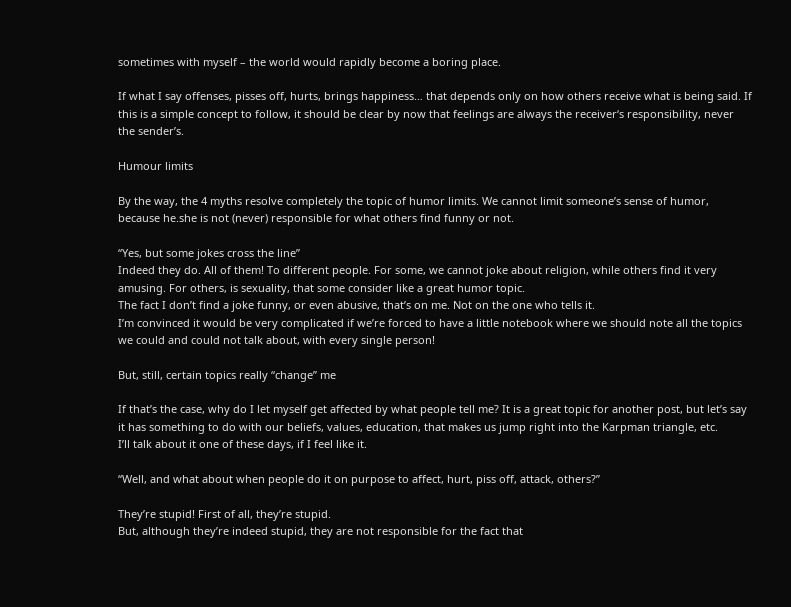sometimes with myself – the world would rapidly become a boring place.

If what I say offenses, pisses off, hurts, brings happiness… that depends only on how others receive what is being said. If this is a simple concept to follow, it should be clear by now that feelings are always the receiver‘s responsibility, never the sender’s.

Humour limits

By the way, the 4 myths resolve completely the topic of humor limits. We cannot limit someone’s sense of humor, because he.she is not (never) responsible for what others find funny or not.

“Yes, but some jokes cross the line”
Indeed they do. All of them! To different people. For some, we cannot joke about religion, while others find it very amusing. For others, is sexuality, that some consider like a great humor topic.
The fact I don’t find a joke funny, or even abusive, that’s on me. Not on the one who tells it.
I’m convinced it would be very complicated if we’re forced to have a little notebook where we should note all the topics we could and could not talk about, with every single person!

But, still, certain topics really “change” me

If that’s the case, why do I let myself get affected by what people tell me? It is a great topic for another post, but let’s say it has something to do with our beliefs, values, education, that makes us jump right into the Karpman triangle, etc.
I’ll talk about it one of these days, if I feel like it.

“Well, and what about when people do it on purpose to affect, hurt, piss off, attack, others?”

They’re stupid! First of all, they’re stupid.
But, although they’re indeed stupid, they are not responsible for the fact that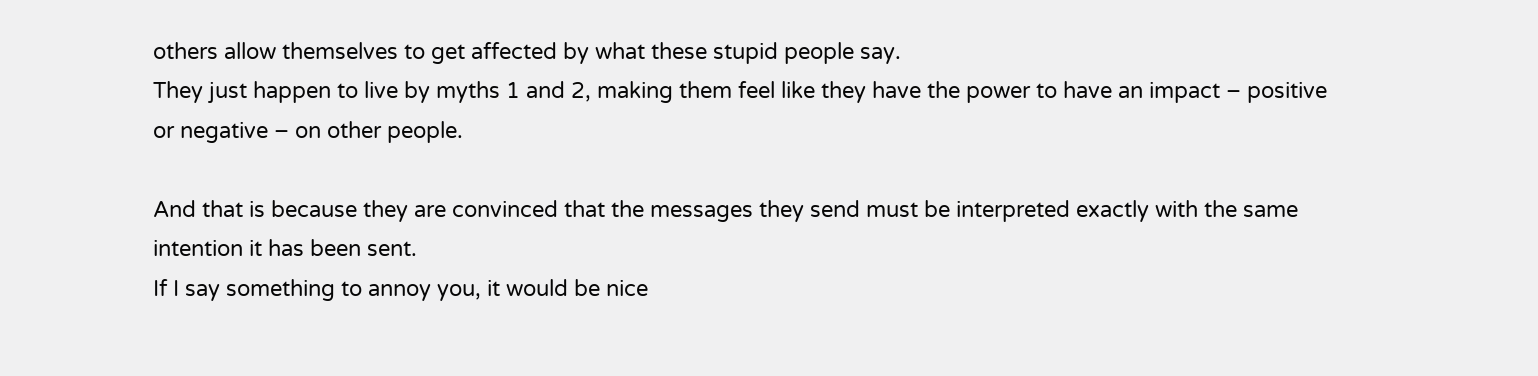others allow themselves to get affected by what these stupid people say.
They just happen to live by myths 1 and 2, making them feel like they have the power to have an impact – positive or negative – on other people.

And that is because they are convinced that the messages they send must be interpreted exactly with the same intention it has been sent.
If I say something to annoy you, it would be nice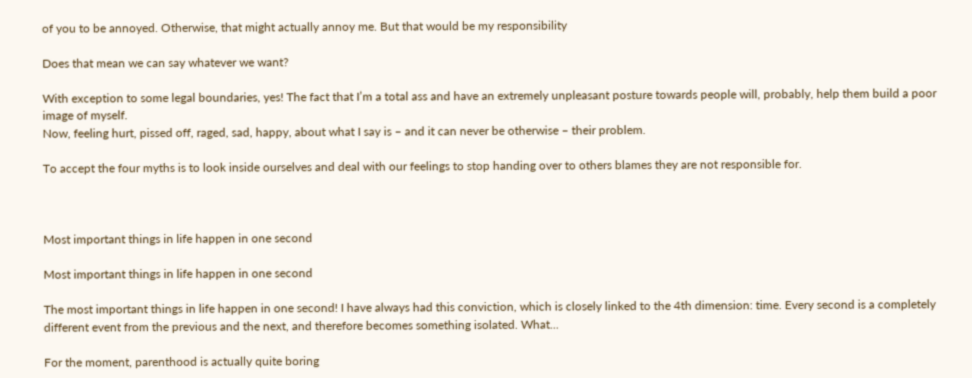of you to be annoyed. Otherwise, that might actually annoy me. But that would be my responsibility

Does that mean we can say whatever we want?

With exception to some legal boundaries, yes! The fact that I’m a total ass and have an extremely unpleasant posture towards people will, probably, help them build a poor image of myself.
Now, feeling hurt, pissed off, raged, sad, happy, about what I say is – and it can never be otherwise – their problem.

To accept the four myths is to look inside ourselves and deal with our feelings to stop handing over to others blames they are not responsible for.



Most important things in life happen in one second

Most important things in life happen in one second

The most important things in life happen in one second! I have always had this conviction, which is closely linked to the 4th dimension: time. Every second is a completely different event from the previous and the next, and therefore becomes something isolated. What...

For the moment, parenthood is actually quite boring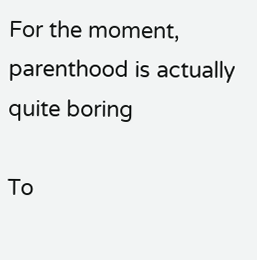For the moment, parenthood is actually quite boring

To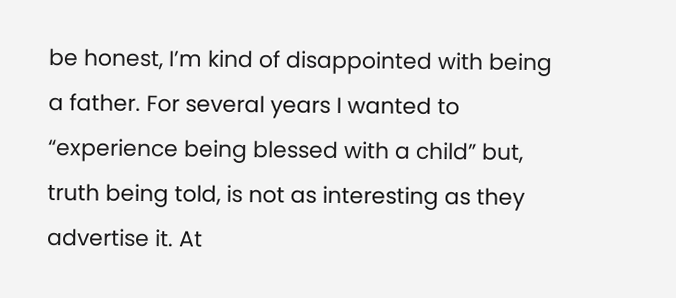be honest, I’m kind of disappointed with being a father. For several years I wanted to “experience being blessed with a child” but, truth being told, is not as interesting as they advertise it. At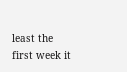least the first week it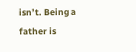isn’t. Being a father is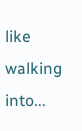like walking into...